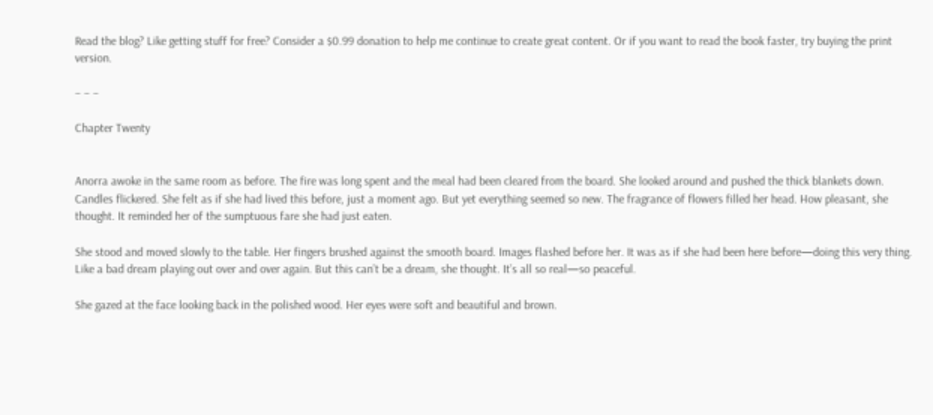Read the blog? Like getting stuff for free? Consider a $0.99 donation to help me continue to create great content. Or if you want to read the book faster, try buying the print version.

– – –

Chapter Twenty


Anorra awoke in the same room as before. The fire was long spent and the meal had been cleared from the board. She looked around and pushed the thick blankets down. Candles flickered. She felt as if she had lived this before, just a moment ago. But yet everything seemed so new. The fragrance of flowers filled her head. How pleasant, she thought. It reminded her of the sumptuous fare she had just eaten.

She stood and moved slowly to the table. Her fingers brushed against the smooth board. Images flashed before her. It was as if she had been here before—doing this very thing. Like a bad dream playing out over and over again. But this can’t be a dream, she thought. It’s all so real—so peaceful.

She gazed at the face looking back in the polished wood. Her eyes were soft and beautiful and brown.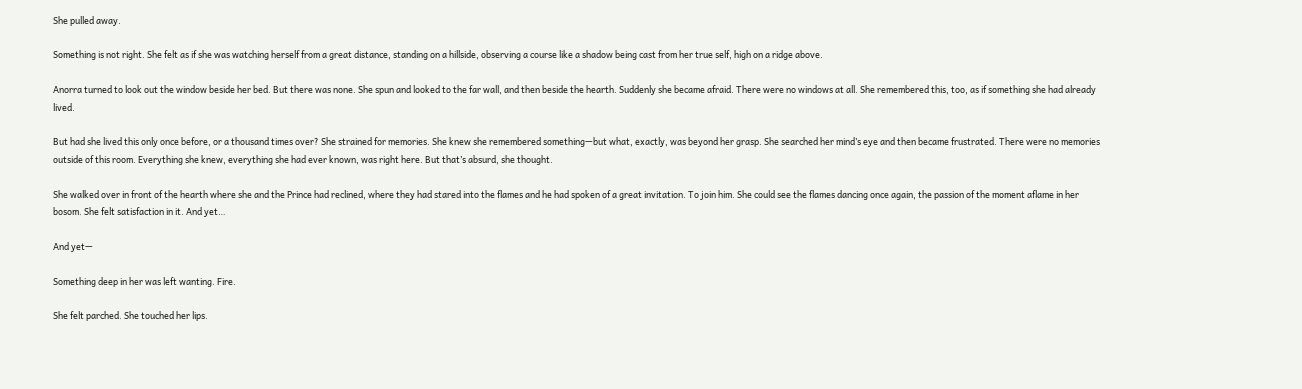She pulled away.

Something is not right. She felt as if she was watching herself from a great distance, standing on a hillside, observing a course like a shadow being cast from her true self, high on a ridge above.

Anorra turned to look out the window beside her bed. But there was none. She spun and looked to the far wall, and then beside the hearth. Suddenly she became afraid. There were no windows at all. She remembered this, too, as if something she had already lived.

But had she lived this only once before, or a thousand times over? She strained for memories. She knew she remembered something—but what, exactly, was beyond her grasp. She searched her mind’s eye and then became frustrated. There were no memories outside of this room. Everything she knew, everything she had ever known, was right here. But that’s absurd, she thought.

She walked over in front of the hearth where she and the Prince had reclined, where they had stared into the flames and he had spoken of a great invitation. To join him. She could see the flames dancing once again, the passion of the moment aflame in her bosom. She felt satisfaction in it. And yet…

And yet—

Something deep in her was left wanting. Fire.

She felt parched. She touched her lips.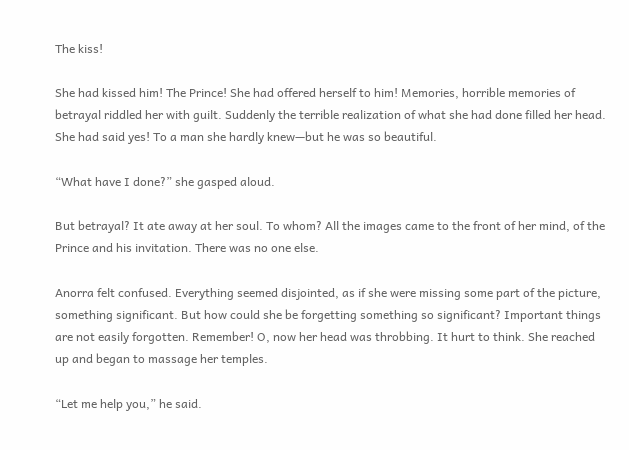The kiss!

She had kissed him! The Prince! She had offered herself to him! Memories, horrible memories of betrayal riddled her with guilt. Suddenly the terrible realization of what she had done filled her head. She had said yes! To a man she hardly knew—but he was so beautiful.

“What have I done?” she gasped aloud.

But betrayal? It ate away at her soul. To whom? All the images came to the front of her mind, of the Prince and his invitation. There was no one else.

Anorra felt confused. Everything seemed disjointed, as if she were missing some part of the picture, something significant. But how could she be forgetting something so significant? Important things are not easily forgotten. Remember! O, now her head was throbbing. It hurt to think. She reached up and began to massage her temples.

“Let me help you,” he said.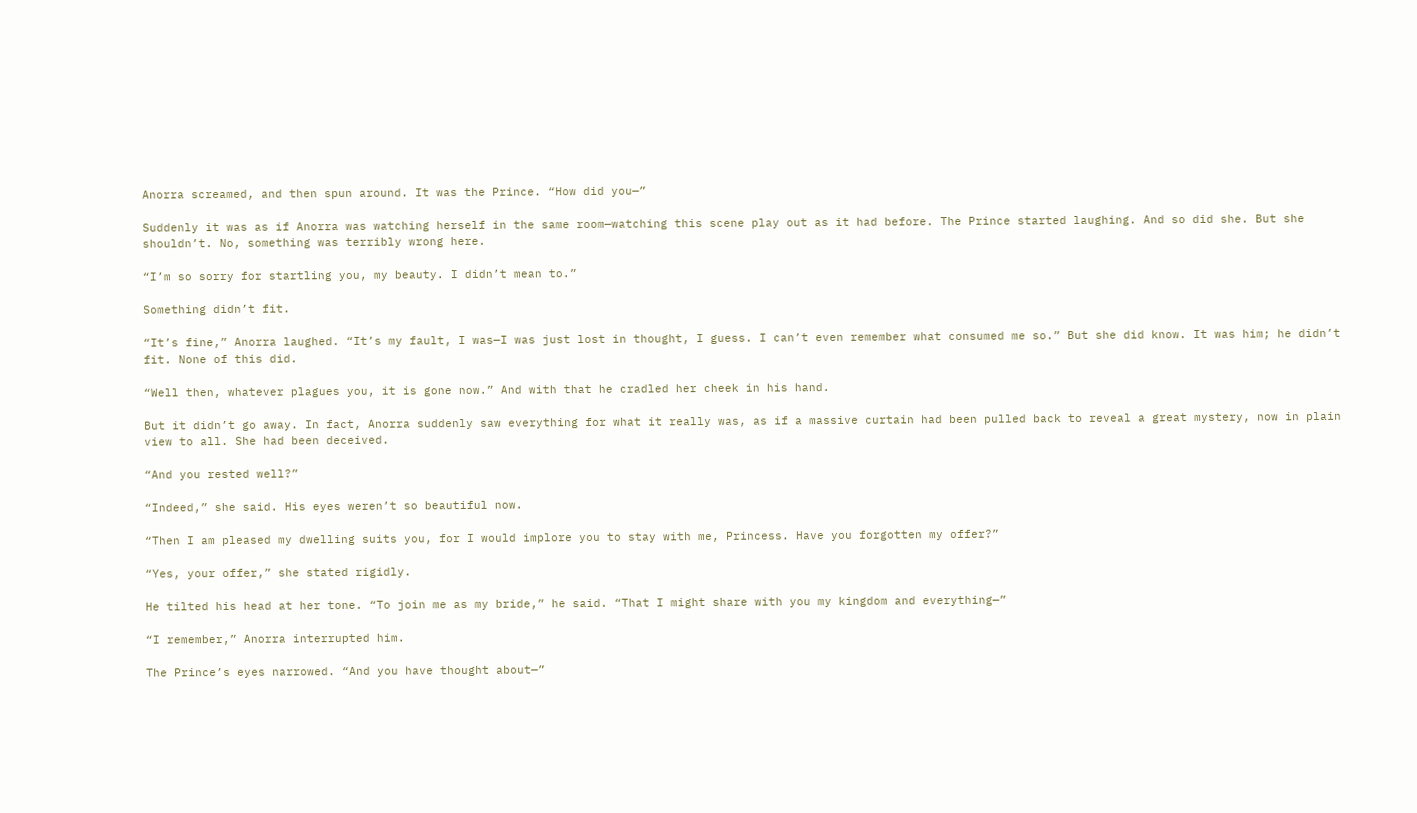Anorra screamed, and then spun around. It was the Prince. “How did you—”

Suddenly it was as if Anorra was watching herself in the same room—watching this scene play out as it had before. The Prince started laughing. And so did she. But she shouldn’t. No, something was terribly wrong here.

“I’m so sorry for startling you, my beauty. I didn’t mean to.”

Something didn’t fit.

“It’s fine,” Anorra laughed. “It’s my fault, I was—I was just lost in thought, I guess. I can’t even remember what consumed me so.” But she did know. It was him; he didn’t fit. None of this did.

“Well then, whatever plagues you, it is gone now.” And with that he cradled her cheek in his hand.

But it didn’t go away. In fact, Anorra suddenly saw everything for what it really was, as if a massive curtain had been pulled back to reveal a great mystery, now in plain view to all. She had been deceived.

“And you rested well?”

“Indeed,” she said. His eyes weren’t so beautiful now.

“Then I am pleased my dwelling suits you, for I would implore you to stay with me, Princess. Have you forgotten my offer?”

“Yes, your offer,” she stated rigidly.

He tilted his head at her tone. “To join me as my bride,” he said. “That I might share with you my kingdom and everything—”

“I remember,” Anorra interrupted him.

The Prince’s eyes narrowed. “And you have thought about—”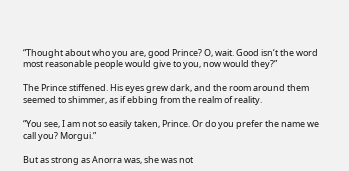“Thought about who you are, good Prince? O, wait. Good isn’t the word most reasonable people would give to you, now would they?”

The Prince stiffened. His eyes grew dark, and the room around them seemed to shimmer, as if ebbing from the realm of reality.

“You see, I am not so easily taken, Prince. Or do you prefer the name we call you? Morgui.”

But as strong as Anorra was, she was not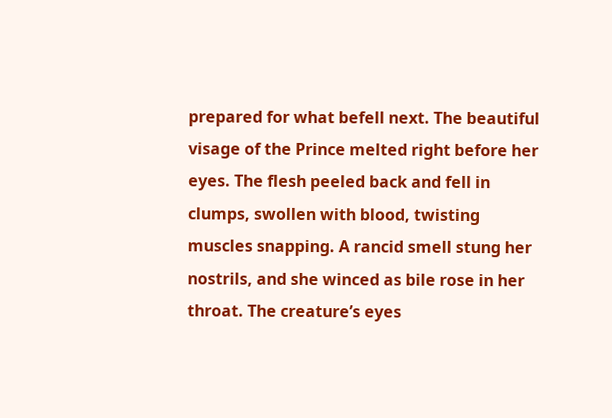prepared for what befell next. The beautiful visage of the Prince melted right before her eyes. The flesh peeled back and fell in clumps, swollen with blood, twisting muscles snapping. A rancid smell stung her nostrils, and she winced as bile rose in her throat. The creature’s eyes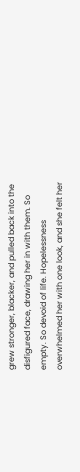grew stronger, blacker, and pulled back into the disfigured face, drawing her in with them. So empty. So devoid of life. Hopelessness overwhelmed her with one look, and she felt her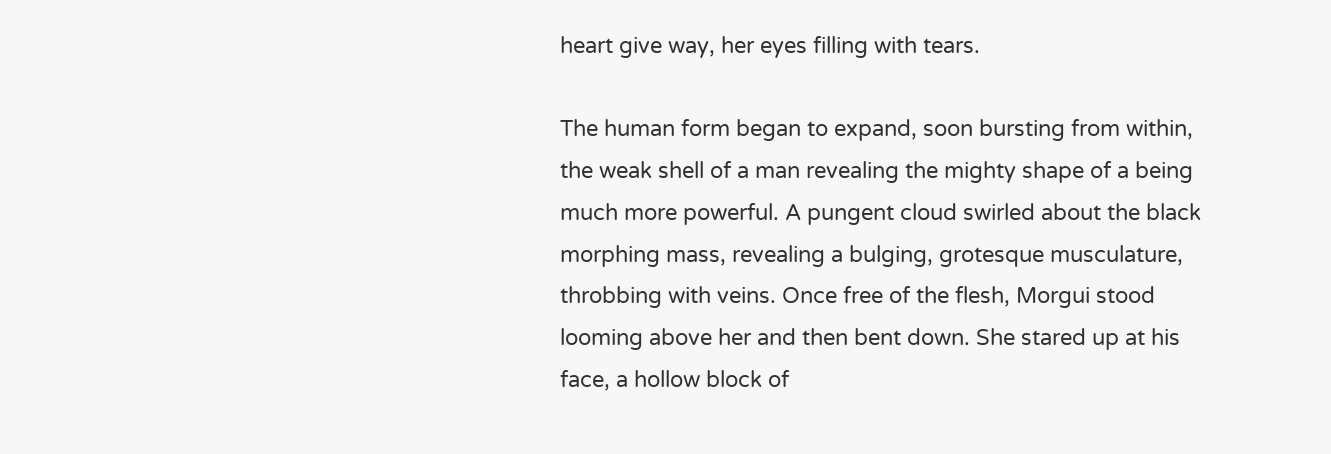heart give way, her eyes filling with tears.

The human form began to expand, soon bursting from within, the weak shell of a man revealing the mighty shape of a being much more powerful. A pungent cloud swirled about the black morphing mass, revealing a bulging, grotesque musculature, throbbing with veins. Once free of the flesh, Morgui stood looming above her and then bent down. She stared up at his face, a hollow block of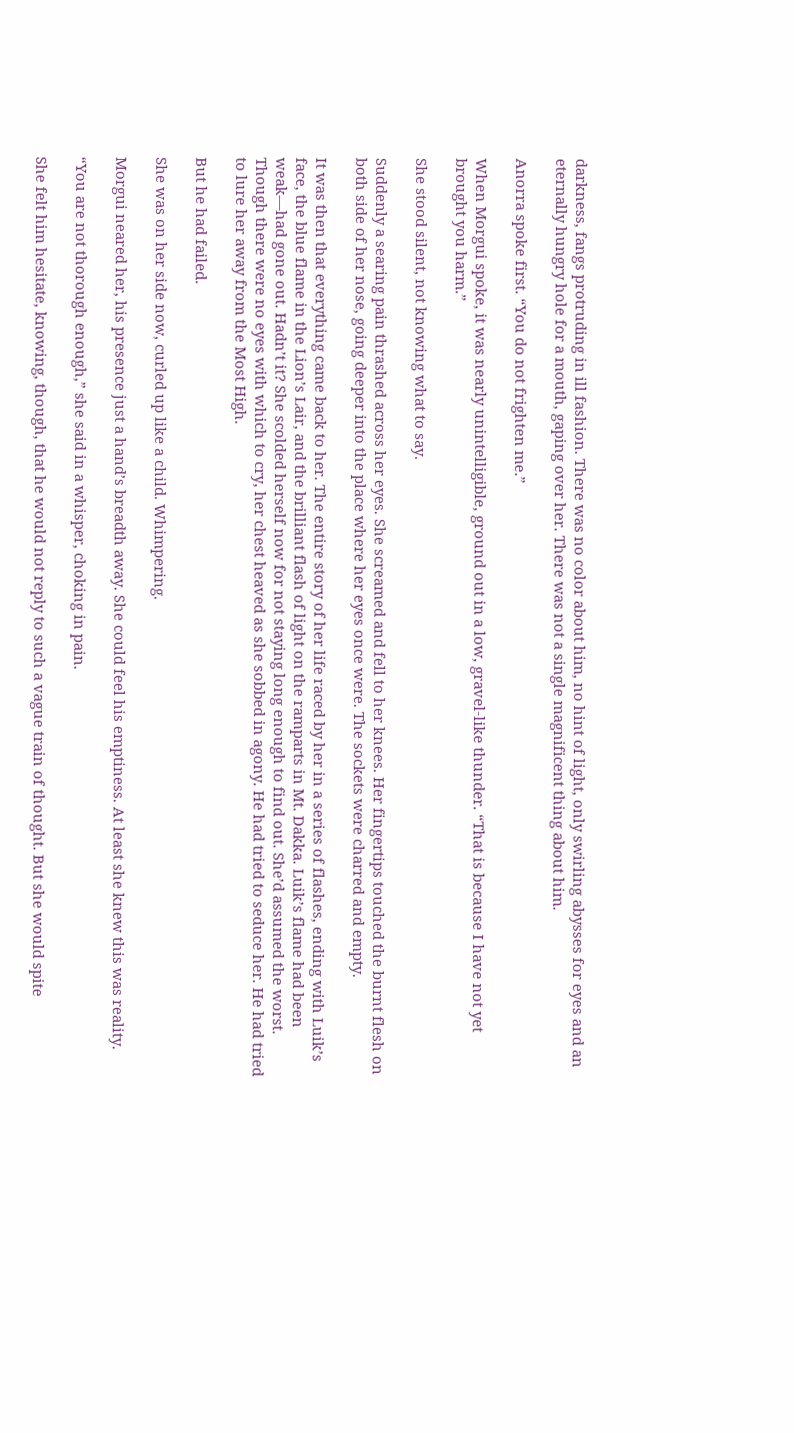darkness, fangs protruding in ill fashion. There was no color about him, no hint of light, only swirling abysses for eyes and an eternally hungry hole for a mouth, gaping over her. There was not a single magnificent thing about him.

Anorra spoke first. “You do not frighten me.”

When Morgui spoke, it was nearly unintelligible, ground out in a low, gravel-like thunder. “That is because I have not yet brought you harm.”

She stood silent, not knowing what to say.

Suddenly a searing pain thrashed across her eyes. She screamed and fell to her knees. Her fingertips touched the burnt flesh on both side of her nose, going deeper into the place where her eyes once were. The sockets were charred and empty.

It was then that everything came back to her. The entire story of her life raced by her in a series of flashes, ending with Luik’s face, the blue flame in the Lion’s Lair, and the brilliant flash of light on the ramparts in Mt. Dakka. Luik’s flame had been weak—had gone out. Hadn’t it? She scolded herself now for not staying long enough to find out. She’d assumed the worst. Though there were no eyes with which to cry, her chest heaved as she sobbed in agony. He had tried to seduce her. He had tried to lure her away from the Most High.

But he had failed.

She was on her side now, curled up like a child. Whimpering.

Morgui neared her, his presence just a hand’s breadth away. She could feel his emptiness. At least she knew this was reality.

“You are not thorough enough,” she said in a whisper, choking in pain.

She felt him hesitate, knowing, though, that he would not reply to such a vague train of thought. But she would spite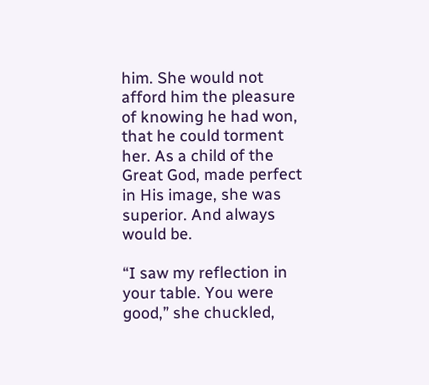him. She would not afford him the pleasure of knowing he had won, that he could torment her. As a child of the Great God, made perfect in His image, she was superior. And always would be.

“I saw my reflection in your table. You were good,” she chuckled,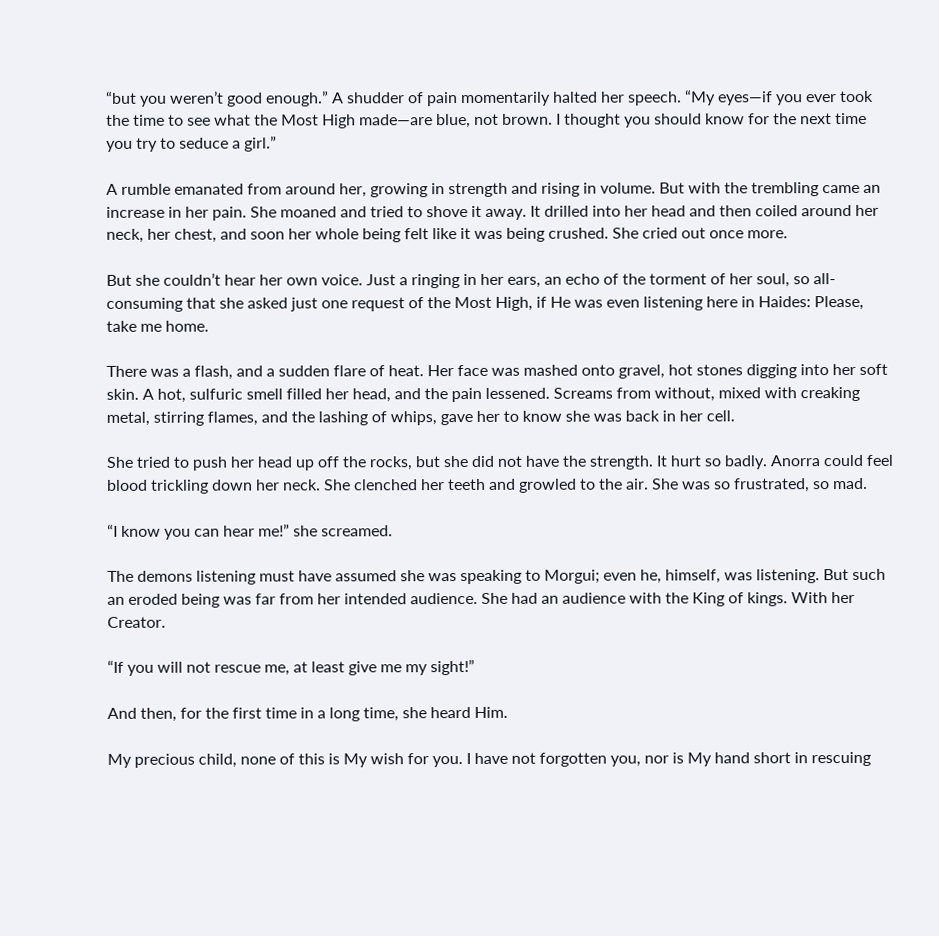“but you weren’t good enough.” A shudder of pain momentarily halted her speech. “My eyes—if you ever took the time to see what the Most High made—are blue, not brown. I thought you should know for the next time you try to seduce a girl.”

A rumble emanated from around her, growing in strength and rising in volume. But with the trembling came an increase in her pain. She moaned and tried to shove it away. It drilled into her head and then coiled around her neck, her chest, and soon her whole being felt like it was being crushed. She cried out once more.

But she couldn’t hear her own voice. Just a ringing in her ears, an echo of the torment of her soul, so all-consuming that she asked just one request of the Most High, if He was even listening here in Haides: Please, take me home.

There was a flash, and a sudden flare of heat. Her face was mashed onto gravel, hot stones digging into her soft skin. A hot, sulfuric smell filled her head, and the pain lessened. Screams from without, mixed with creaking metal, stirring flames, and the lashing of whips, gave her to know she was back in her cell.

She tried to push her head up off the rocks, but she did not have the strength. It hurt so badly. Anorra could feel blood trickling down her neck. She clenched her teeth and growled to the air. She was so frustrated, so mad.

“I know you can hear me!” she screamed.

The demons listening must have assumed she was speaking to Morgui; even he, himself, was listening. But such an eroded being was far from her intended audience. She had an audience with the King of kings. With her Creator.

“If you will not rescue me, at least give me my sight!”

And then, for the first time in a long time, she heard Him.

My precious child, none of this is My wish for you. I have not forgotten you, nor is My hand short in rescuing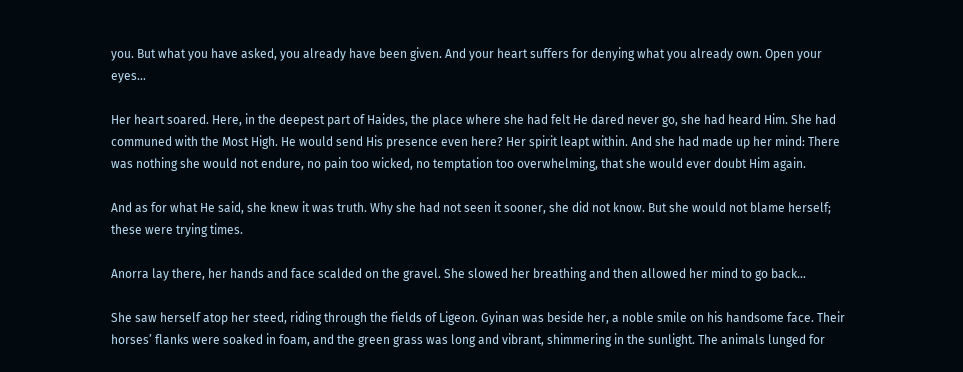you. But what you have asked, you already have been given. And your heart suffers for denying what you already own. Open your eyes…

Her heart soared. Here, in the deepest part of Haides, the place where she had felt He dared never go, she had heard Him. She had communed with the Most High. He would send His presence even here? Her spirit leapt within. And she had made up her mind: There was nothing she would not endure, no pain too wicked, no temptation too overwhelming, that she would ever doubt Him again.

And as for what He said, she knew it was truth. Why she had not seen it sooner, she did not know. But she would not blame herself; these were trying times.

Anorra lay there, her hands and face scalded on the gravel. She slowed her breathing and then allowed her mind to go back…

She saw herself atop her steed, riding through the fields of Ligeon. Gyinan was beside her, a noble smile on his handsome face. Their horses’ flanks were soaked in foam, and the green grass was long and vibrant, shimmering in the sunlight. The animals lunged for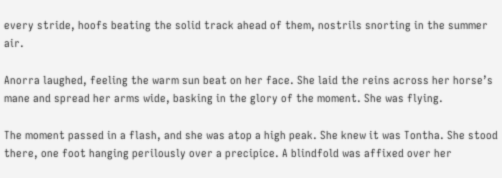every stride, hoofs beating the solid track ahead of them, nostrils snorting in the summer air.

Anorra laughed, feeling the warm sun beat on her face. She laid the reins across her horse’s mane and spread her arms wide, basking in the glory of the moment. She was flying.

The moment passed in a flash, and she was atop a high peak. She knew it was Tontha. She stood there, one foot hanging perilously over a precipice. A blindfold was affixed over her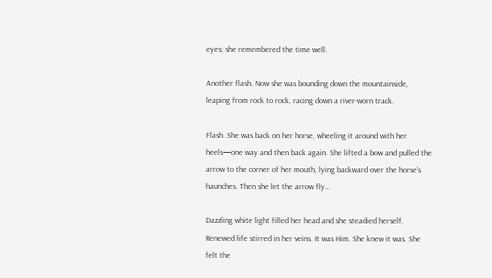eyes; she remembered the time well.

Another flash. Now she was bounding down the mountainside, leaping from rock to rock, racing down a river-worn track.

Flash. She was back on her horse, wheeling it around with her heels—one way and then back again. She lifted a bow and pulled the arrow to the corner of her mouth, lying backward over the horse’s haunches. Then she let the arrow fly…

Dazzling white light filled her head and she steadied herself. Renewed life stirred in her veins. It was Him. She knew it was. She felt the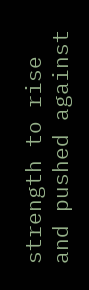strength to rise and pushed against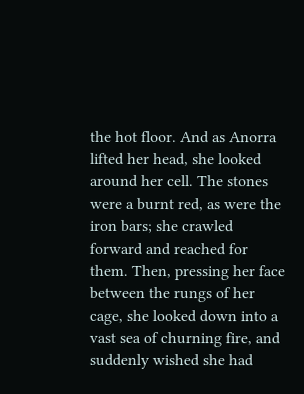the hot floor. And as Anorra lifted her head, she looked around her cell. The stones were a burnt red, as were the iron bars; she crawled forward and reached for them. Then, pressing her face between the rungs of her cage, she looked down into a vast sea of churning fire, and suddenly wished she had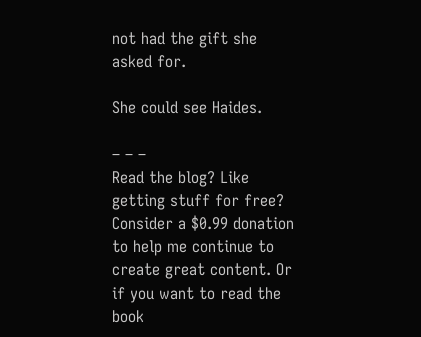not had the gift she asked for.

She could see Haides.

– – –
Read the blog? Like getting stuff for free? Consider a $0.99 donation to help me continue to create great content. Or if you want to read the book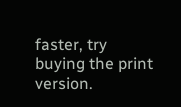faster, try buying the print version.